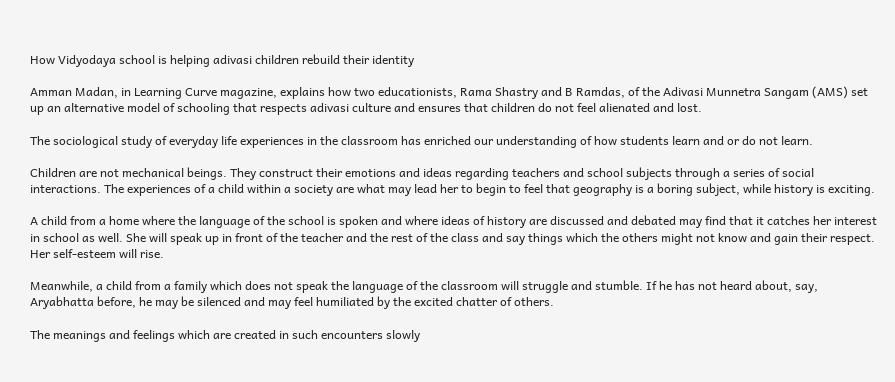How Vidyodaya school is helping adivasi children rebuild their identity

Amman Madan, in Learning Curve magazine, explains how two educationists, Rama Shastry and B Ramdas, of the Adivasi Munnetra Sangam (AMS) set up an alternative model of schooling that respects adivasi culture and ensures that children do not feel alienated and lost.

The sociological study of everyday life experiences in the classroom has enriched our understanding of how students learn and or do not learn.

Children are not mechanical beings. They construct their emotions and ideas regarding teachers and school subjects through a series of social interactions. The experiences of a child within a society are what may lead her to begin to feel that geography is a boring subject, while history is exciting.

A child from a home where the language of the school is spoken and where ideas of history are discussed and debated may find that it catches her interest in school as well. She will speak up in front of the teacher and the rest of the class and say things which the others might not know and gain their respect. Her self-esteem will rise.

Meanwhile, a child from a family which does not speak the language of the classroom will struggle and stumble. If he has not heard about, say, Aryabhatta before, he may be silenced and may feel humiliated by the excited chatter of others.

The meanings and feelings which are created in such encounters slowly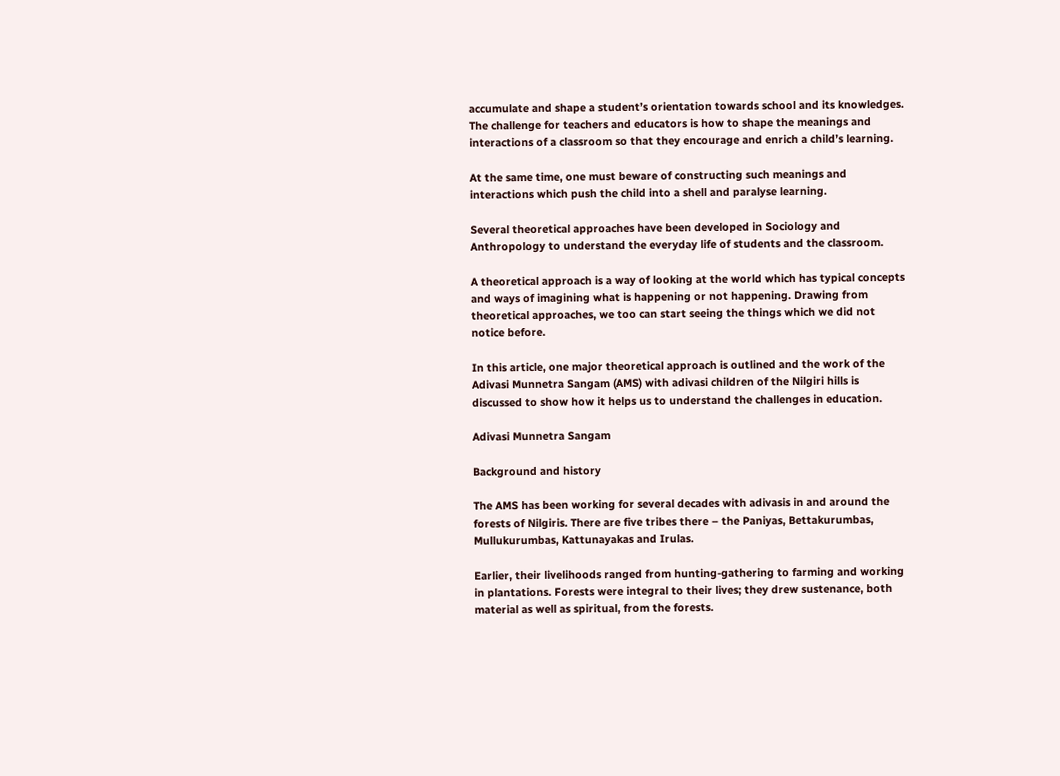accumulate and shape a student’s orientation towards school and its knowledges. The challenge for teachers and educators is how to shape the meanings and interactions of a classroom so that they encourage and enrich a child’s learning.

At the same time, one must beware of constructing such meanings and interactions which push the child into a shell and paralyse learning.

Several theoretical approaches have been developed in Sociology and Anthropology to understand the everyday life of students and the classroom.

A theoretical approach is a way of looking at the world which has typical concepts and ways of imagining what is happening or not happening. Drawing from theoretical approaches, we too can start seeing the things which we did not notice before.

In this article, one major theoretical approach is outlined and the work of the Adivasi Munnetra Sangam (AMS) with adivasi children of the Nilgiri hills is discussed to show how it helps us to understand the challenges in education.

Adivasi Munnetra Sangam

Background and history

The AMS has been working for several decades with adivasis in and around the forests of Nilgiris. There are five tribes there – the Paniyas, Bettakurumbas, Mullukurumbas, Kattunayakas and Irulas.

Earlier, their livelihoods ranged from hunting-gathering to farming and working in plantations. Forests were integral to their lives; they drew sustenance, both material as well as spiritual, from the forests.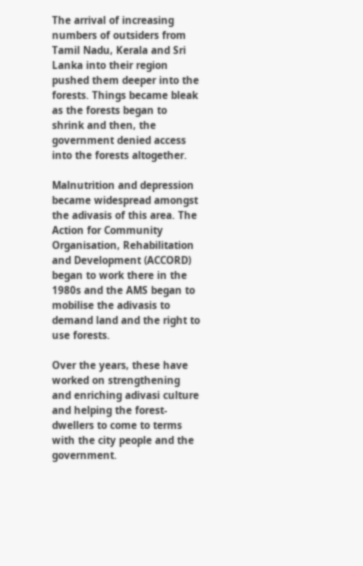The arrival of increasing numbers of outsiders from Tamil Nadu, Kerala and Sri Lanka into their region pushed them deeper into the forests. Things became bleak as the forests began to shrink and then, the government denied access into the forests altogether.

Malnutrition and depression became widespread amongst the adivasis of this area. The Action for Community Organisation, Rehabilitation and Development (ACCORD) began to work there in the 1980s and the AMS began to mobilise the adivasis to demand land and the right to use forests.

Over the years, these have worked on strengthening and enriching adivasi culture and helping the forest-dwellers to come to terms with the city people and the government.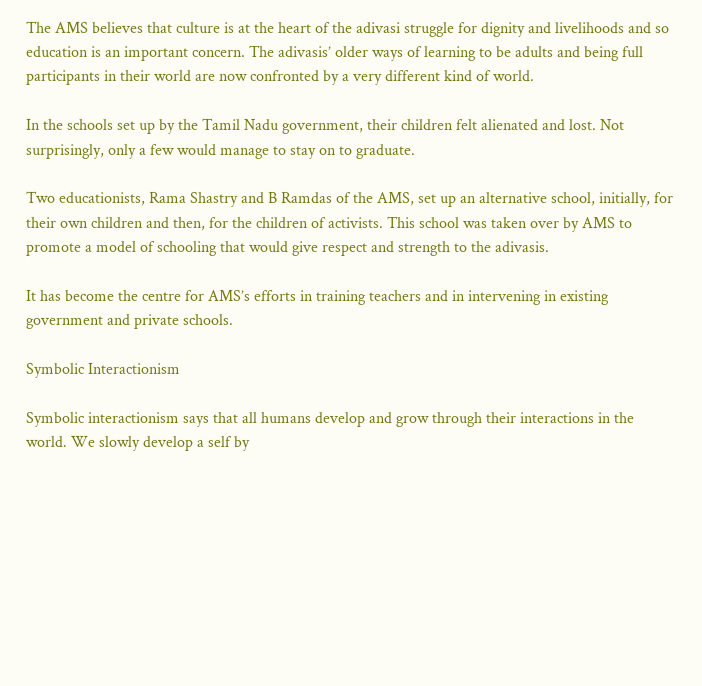The AMS believes that culture is at the heart of the adivasi struggle for dignity and livelihoods and so education is an important concern. The adivasis’ older ways of learning to be adults and being full participants in their world are now confronted by a very different kind of world.

In the schools set up by the Tamil Nadu government, their children felt alienated and lost. Not surprisingly, only a few would manage to stay on to graduate.

Two educationists, Rama Shastry and B Ramdas of the AMS, set up an alternative school, initially, for their own children and then, for the children of activists. This school was taken over by AMS to promote a model of schooling that would give respect and strength to the adivasis.

It has become the centre for AMS’s efforts in training teachers and in intervening in existing government and private schools.

Symbolic Interactionism

Symbolic interactionism says that all humans develop and grow through their interactions in the world. We slowly develop a self by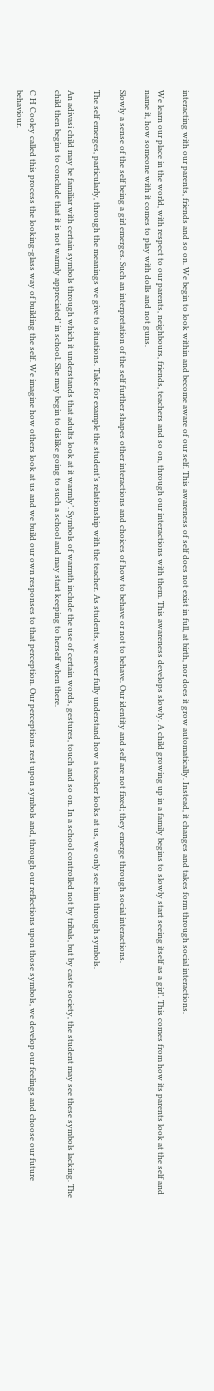interacting with our parents, friends and so on. We begin to look within and become aware of our self. This awareness of self does not exist in full, at birth, nor does it grow automatically. Instead, it changes and takes form through social interactions.

We learn our place in the world, with respect to our parents, neighbours, friends, teachers and so on, through our interactions with them. This awareness develops slowly. A child growing up in a family begins to slowly start seeing itself as a girl’. This comes from how its parents look at the self and name it, how someone with it comes to play with dolls and not guns.

Slowly a sense of the self being a girl emerges. Such an interpretation of the self further shapes other interactions and choices of how to behave or not to behave. Our identity and self are not fixed; they emerge through social interactions.

The self emerges, particularly, through the meanings we give to situations. Take for example the student’s relationship with the teacher. As students, we never fully understand how a teacher looks at us, we only see him through symbols.

An adivasi child may be familiar with certain symbols through which it understands that adults look at it warmly’. Symbols of warmth include the use of certain words, gestures, touch and so on. In a school controlled not by tribals, but by caste society, the student may see these symbols lacking. The child then begins to conclude that it is not warmly appreciated’ in school. She may begin to dislike going to such a school and may start keeping to herself when there.

C H Cooley called this process the looking-glass way of building the self. We imagine how others look at us and we build our own responses to that perception. Our perceptions rest upon symbols and, through our reflections upon those symbols, we develop our feelings and choose our future behaviour.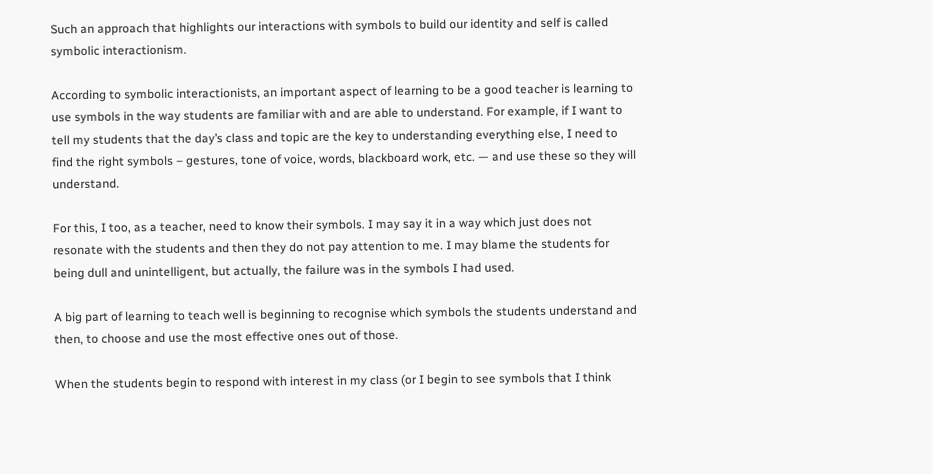Such an approach that highlights our interactions with symbols to build our identity and self is called symbolic interactionism.

According to symbolic interactionists, an important aspect of learning to be a good teacher is learning to use symbols in the way students are familiar with and are able to understand. For example, if I want to tell my students that the day’s class and topic are the key to understanding everything else, I need to find the right symbols – gestures, tone of voice, words, blackboard work, etc. — and use these so they will understand.

For this, I too, as a teacher, need to know their symbols. I may say it in a way which just does not resonate with the students and then they do not pay attention to me. I may blame the students for being dull and unintelligent, but actually, the failure was in the symbols I had used.

A big part of learning to teach well is beginning to recognise which symbols the students understand and then, to choose and use the most effective ones out of those.

When the students begin to respond with interest in my class (or I begin to see symbols that I think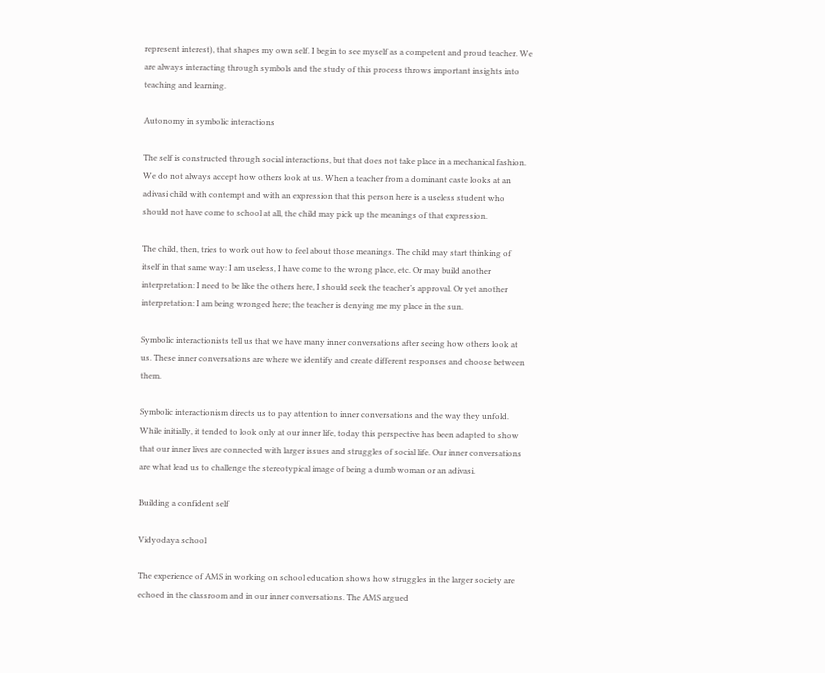represent interest), that shapes my own self. I begin to see myself as a competent and proud teacher. We are always interacting through symbols and the study of this process throws important insights into teaching and learning.

Autonomy in symbolic interactions

The self is constructed through social interactions, but that does not take place in a mechanical fashion. We do not always accept how others look at us. When a teacher from a dominant caste looks at an adivasi child with contempt and with an expression that this person here is a useless student who should not have come to school at all, the child may pick up the meanings of that expression.

The child, then, tries to work out how to feel about those meanings. The child may start thinking of itself in that same way: I am useless, I have come to the wrong place, etc. Or may build another interpretation: I need to be like the others here, I should seek the teacher’s approval. Or yet another interpretation: I am being wronged here; the teacher is denying me my place in the sun.

Symbolic interactionists tell us that we have many inner conversations after seeing how others look at us. These inner conversations are where we identify and create different responses and choose between them.

Symbolic interactionism directs us to pay attention to inner conversations and the way they unfold. While initially, it tended to look only at our inner life, today this perspective has been adapted to show that our inner lives are connected with larger issues and struggles of social life. Our inner conversations are what lead us to challenge the stereotypical image of being a dumb woman or an adivasi.

Building a confident self

Vidyodaya school

The experience of AMS in working on school education shows how struggles in the larger society are echoed in the classroom and in our inner conversations. The AMS argued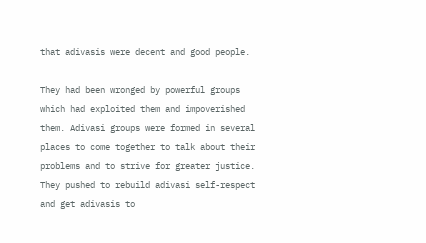that adivasis were decent and good people.

They had been wronged by powerful groups which had exploited them and impoverished them. Adivasi groups were formed in several places to come together to talk about their problems and to strive for greater justice. They pushed to rebuild adivasi self-respect and get adivasis to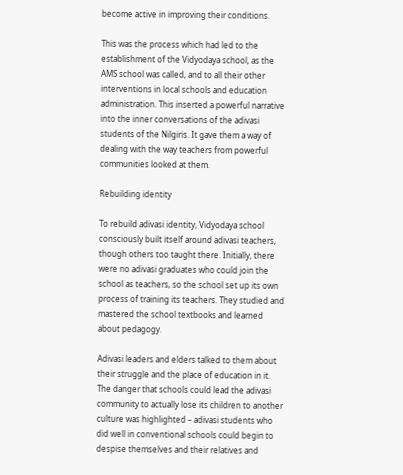become active in improving their conditions.

This was the process which had led to the establishment of the Vidyodaya school, as the AMS school was called, and to all their other interventions in local schools and education administration. This inserted a powerful narrative into the inner conversations of the adivasi students of the Nilgiris. It gave them a way of dealing with the way teachers from powerful communities looked at them.

Rebuilding identity

To rebuild adivasi identity, Vidyodaya school consciously built itself around adivasi teachers, though others too taught there. Initially, there were no adivasi graduates who could join the school as teachers, so the school set up its own process of training its teachers. They studied and mastered the school textbooks and learned about pedagogy.

Adivasi leaders and elders talked to them about their struggle and the place of education in it. The danger that schools could lead the adivasi community to actually lose its children to another culture was highlighted – adivasi students who did well in conventional schools could begin to despise themselves and their relatives and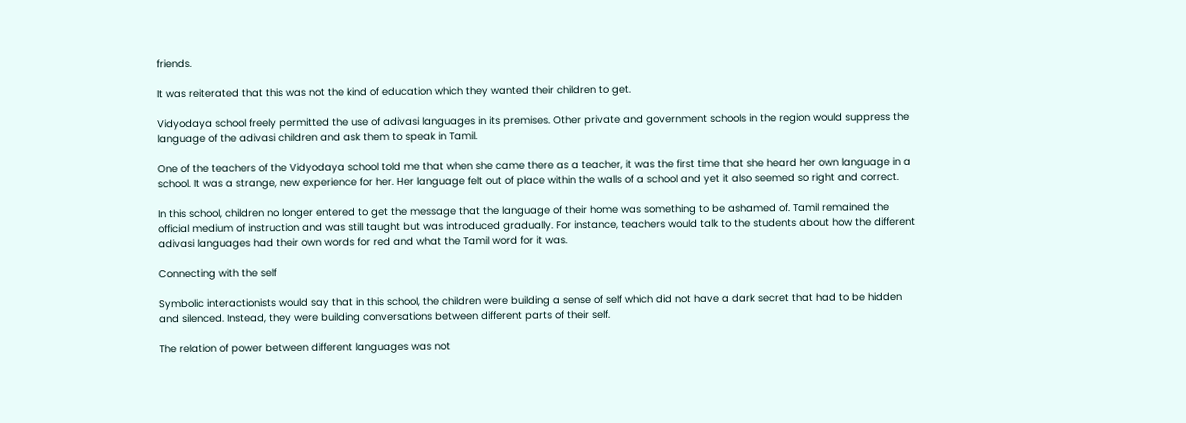friends.

It was reiterated that this was not the kind of education which they wanted their children to get.

Vidyodaya school freely permitted the use of adivasi languages in its premises. Other private and government schools in the region would suppress the language of the adivasi children and ask them to speak in Tamil.

One of the teachers of the Vidyodaya school told me that when she came there as a teacher, it was the first time that she heard her own language in a school. It was a strange, new experience for her. Her language felt out of place within the walls of a school and yet it also seemed so right and correct.

In this school, children no longer entered to get the message that the language of their home was something to be ashamed of. Tamil remained the official medium of instruction and was still taught but was introduced gradually. For instance, teachers would talk to the students about how the different adivasi languages had their own words for red and what the Tamil word for it was.

Connecting with the self

Symbolic interactionists would say that in this school, the children were building a sense of self which did not have a dark secret that had to be hidden and silenced. Instead, they were building conversations between different parts of their self.

The relation of power between different languages was not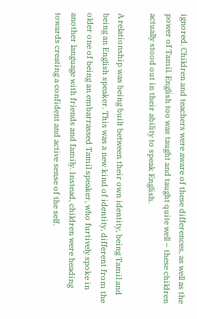ignored. Children and teachers were aware of these differences, as well as the power of Tamil. English too was taught and taught quite well – these children actually stood out in their ability to speak English.

A relationship was being built between their own identity, being Tamil and being an English speaker. This was a new kind of identity, different from the older one of being an embarrassed Tamil speaker, who furtively spoke in another language with friends and family. Instead, children were heading towards creating a confident and active sense of the self.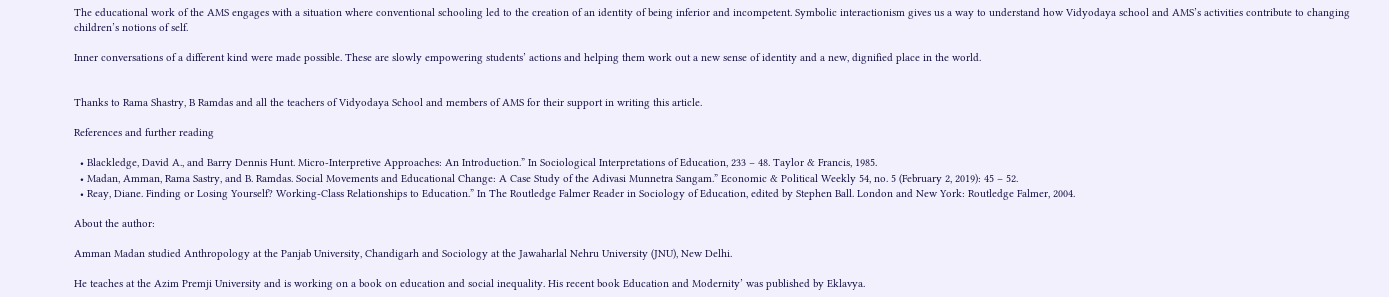The educational work of the AMS engages with a situation where conventional schooling led to the creation of an identity of being inferior and incompetent. Symbolic interactionism gives us a way to understand how Vidyodaya school and AMS’s activities contribute to changing children’s notions of self.

Inner conversations of a different kind were made possible. These are slowly empowering students’ actions and helping them work out a new sense of identity and a new, dignified place in the world.


Thanks to Rama Shastry, B Ramdas and all the teachers of Vidyodaya School and members of AMS for their support in writing this article.

References and further reading

  • Blackledge, David A., and Barry Dennis Hunt. Micro-Interpretive Approaches: An Introduction.” In Sociological Interpretations of Education, 233 – 48. Taylor & Francis, 1985.
  • Madan, Amman, Rama Sastry, and B. Ramdas. Social Movements and Educational Change: A Case Study of the Adivasi Munnetra Sangam.” Economic & Political Weekly 54, no. 5 (February 2, 2019): 45 – 52.
  • Reay, Diane. Finding or Losing Yourself? Working-Class Relationships to Education.” In The Routledge Falmer Reader in Sociology of Education, edited by Stephen Ball. London and New York: Routledge Falmer, 2004.

About the author:

Amman Madan studied Anthropology at the Panjab University, Chandigarh and Sociology at the Jawaharlal Nehru University (JNU), New Delhi.

He teaches at the Azim Premji University and is working on a book on education and social inequality. His recent book Education and Modernity’ was published by Eklavya.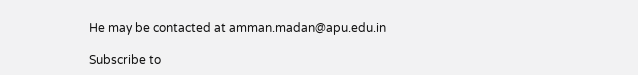He may be contacted at amman.madan@apu.edu.in

Subscribe to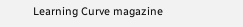Learning Curve magazine